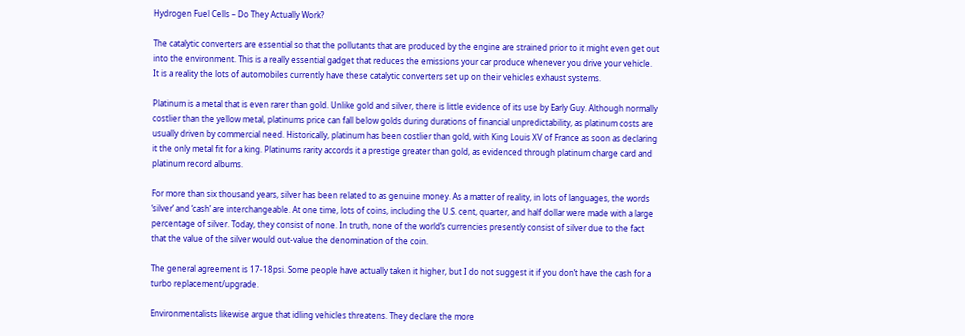Hydrogen Fuel Cells – Do They Actually Work?

The catalytic converters are essential so that the pollutants that are produced by the engine are strained prior to it might even get out into the environment. This is a really essential gadget that reduces the emissions your car produce whenever you drive your vehicle. It is a reality the lots of automobiles currently have these catalytic converters set up on their vehicles exhaust systems.

Platinum is a metal that is even rarer than gold. Unlike gold and silver, there is little evidence of its use by Early Guy. Although normally costlier than the yellow metal, platinums price can fall below golds during durations of financial unpredictability, as platinum costs are usually driven by commercial need. Historically, platinum has been costlier than gold, with King Louis XV of France as soon as declaring it the only metal fit for a king. Platinums rarity accords it a prestige greater than gold, as evidenced through platinum charge card and platinum record albums.

For more than six thousand years, silver has been related to as genuine money. As a matter of reality, in lots of languages, the words ‘silver’ and ‘cash’ are interchangeable. At one time, lots of coins, including the U.S. cent, quarter, and half dollar were made with a large percentage of silver. Today, they consist of none. In truth, none of the world’s currencies presently consist of silver due to the fact that the value of the silver would out-value the denomination of the coin.

The general agreement is 17-18psi. Some people have actually taken it higher, but I do not suggest it if you don’t have the cash for a turbo replacement/upgrade.

Environmentalists likewise argue that idling vehicles threatens. They declare the more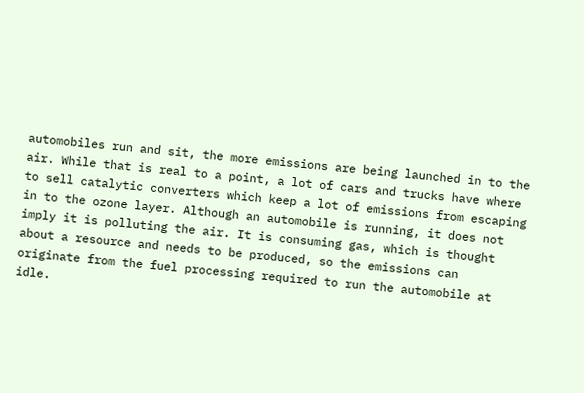automobiles run and sit, the more emissions are being launched in to the air. While that is real to a point, a lot of cars and trucks have where to sell catalytic converters which keep a lot of emissions from escaping in to the ozone layer. Although an automobile is running, it does not imply it is polluting the air. It is consuming gas, which is thought about a resource and needs to be produced, so the emissions can originate from the fuel processing required to run the automobile at idle.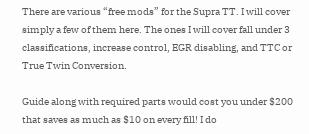There are various “free mods” for the Supra TT. I will cover simply a few of them here. The ones I will cover fall under 3 classifications, increase control, EGR disabling, and TTC or True Twin Conversion.

Guide along with required parts would cost you under $200 that saves as much as $10 on every fill! I do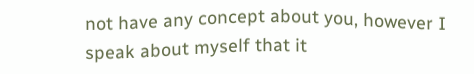not have any concept about you, however I speak about myself that it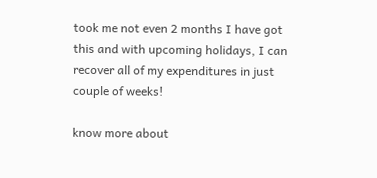took me not even 2 months I have got this and with upcoming holidays, I can recover all of my expenditures in just couple of weeks!

know more about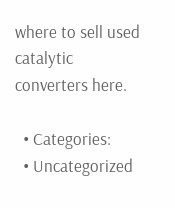where to sell used catalytic converters here.

  • Categories:
  • Uncategorized